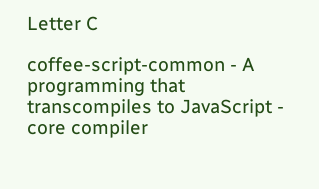Letter C

coffee-script-common - A programming that transcompiles to JavaScript - core compiler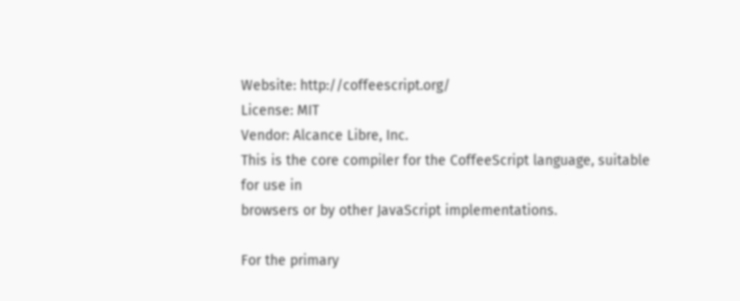Website: http://coffeescript.org/
License: MIT
Vendor: Alcance Libre, Inc.
This is the core compiler for the CoffeeScript language, suitable for use in
browsers or by other JavaScript implementations.

For the primary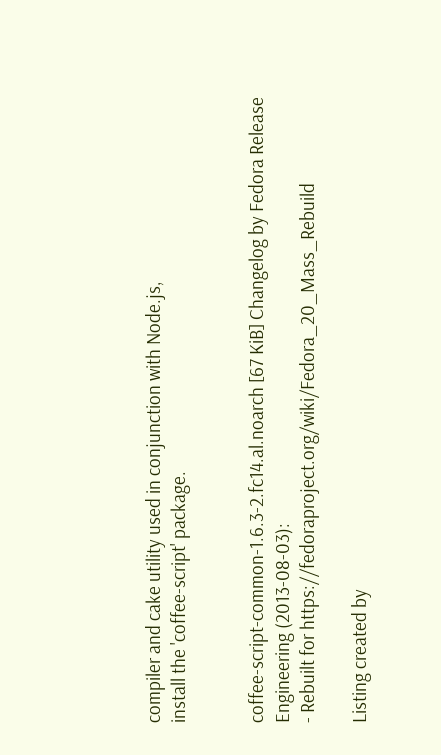compiler and cake utility used in conjunction with Node.js,
install the 'coffee-script' package.


coffee-script-common-1.6.3-2.fc14.al.noarch [67 KiB] Changelog by Fedora Release Engineering (2013-08-03):
- Rebuilt for https://fedoraproject.org/wiki/Fedora_20_Mass_Rebuild

Listing created by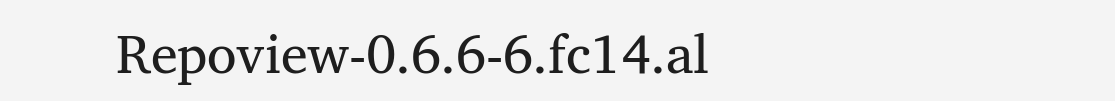Repoview-0.6.6-6.fc14.al